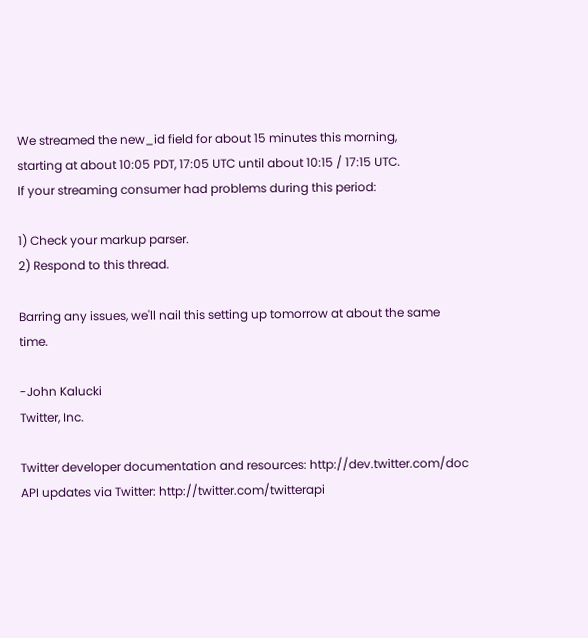We streamed the new_id field for about 15 minutes this morning,
starting at about 10:05 PDT, 17:05 UTC until about 10:15 / 17:15 UTC.
If your streaming consumer had problems during this period:

1) Check your markup parser.
2) Respond to this thread.

Barring any issues, we'll nail this setting up tomorrow at about the same time.

-John Kalucki
Twitter, Inc.

Twitter developer documentation and resources: http://dev.twitter.com/doc
API updates via Twitter: http://twitter.com/twitterapi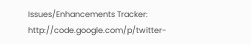Issues/Enhancements Tracker: http://code.google.com/p/twitter-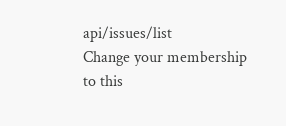api/issues/list
Change your membership to this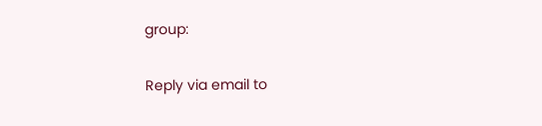group:

Reply via email to